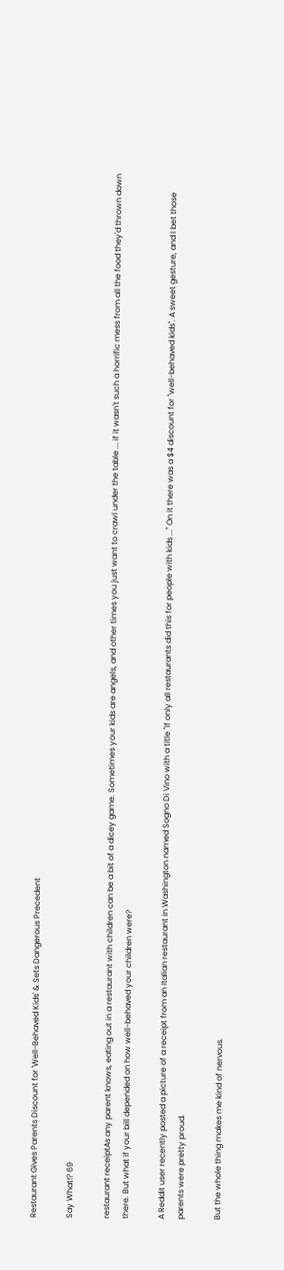Restaurant Gives Parents Discount for 'Well-Behaved Kids' & Sets Dangerous Precedent

Say What!? 69

restaurant receiptAs any parent knows, eating out in a restaurant with children can be a bit of a dicey game. Sometimes your kids are angels, and other times you just want to crawl under the table ... if it wasn't such a horrific mess from all the food they'd thrown down there. But what if your bill depended on how well-behaved your children were?

A Reddit user recently posted a picture of a receipt from an Italian restaurant in Washington named Sogno Di Vino with a title "If only all restaurants did this for people with kids ..." On it there was a $4 discount for "well-behaved kids". A sweet gesture, and I bet those parents were pretty proud.

But the whole thing makes me kind of nervous.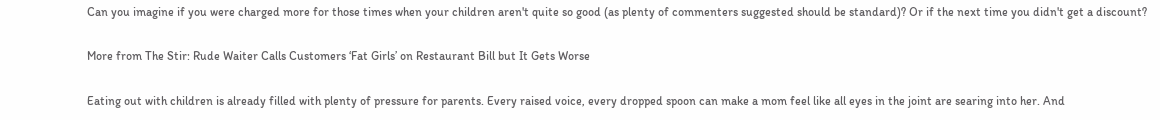Can you imagine if you were charged more for those times when your children aren't quite so good (as plenty of commenters suggested should be standard)? Or if the next time you didn't get a discount?

More from The Stir: Rude Waiter Calls Customers ‘Fat Girls’ on Restaurant Bill but It Gets Worse

Eating out with children is already filled with plenty of pressure for parents. Every raised voice, every dropped spoon can make a mom feel like all eyes in the joint are searing into her. And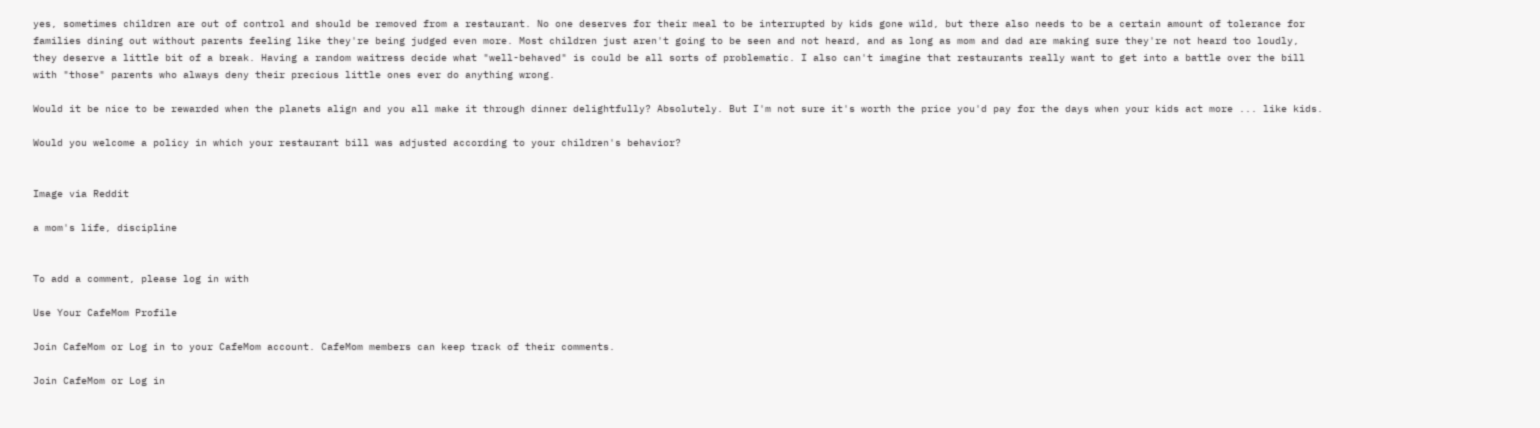yes, sometimes children are out of control and should be removed from a restaurant. No one deserves for their meal to be interrupted by kids gone wild, but there also needs to be a certain amount of tolerance for families dining out without parents feeling like they're being judged even more. Most children just aren't going to be seen and not heard, and as long as mom and dad are making sure they're not heard too loudly, they deserve a little bit of a break. Having a random waitress decide what "well-behaved" is could be all sorts of problematic. I also can't imagine that restaurants really want to get into a battle over the bill with "those" parents who always deny their precious little ones ever do anything wrong.

Would it be nice to be rewarded when the planets align and you all make it through dinner delightfully? Absolutely. But I'm not sure it's worth the price you'd pay for the days when your kids act more ... like kids.

Would you welcome a policy in which your restaurant bill was adjusted according to your children's behavior?


Image via Reddit

a mom's life, discipline


To add a comment, please log in with

Use Your CafeMom Profile

Join CafeMom or Log in to your CafeMom account. CafeMom members can keep track of their comments.

Join CafeMom or Log in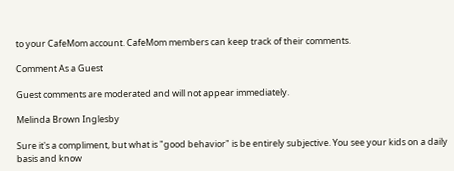to your CafeMom account. CafeMom members can keep track of their comments.

Comment As a Guest

Guest comments are moderated and will not appear immediately.

Melinda Brown Inglesby

Sure it's a compliment, but what is "good behavior" is be entirely subjective. You see your kids on a daily basis and know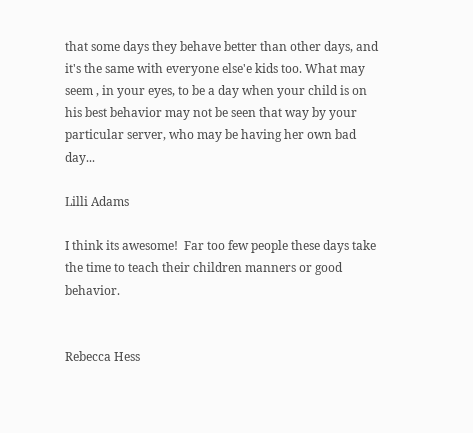that some days they behave better than other days, and it's the same with everyone else'e kids too. What may seem , in your eyes, to be a day when your child is on his best behavior may not be seen that way by your particular server, who may be having her own bad day...

Lilli Adams

I think its awesome!  Far too few people these days take the time to teach their children manners or good behavior.


Rebecca Hess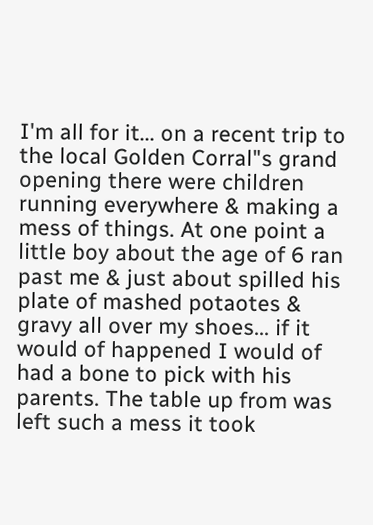I'm all for it... on a recent trip to the local Golden Corral"s grand opening there were children running everywhere & making a mess of things. At one point a little boy about the age of 6 ran past me & just about spilled his plate of mashed potaotes & gravy all over my shoes... if it would of happened I would of had a bone to pick with his parents. The table up from was left such a mess it took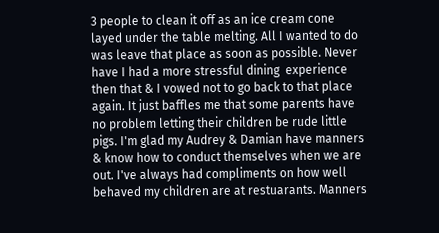3 people to clean it off as an ice cream cone layed under the table melting. All I wanted to do was leave that place as soon as possible. Never have I had a more stressful dining  experience then that & I vowed not to go back to that place again. It just baffles me that some parents have no problem letting their children be rude little pigs. I'm glad my Audrey & Damian have manners & know how to conduct themselves when we are out. I've always had compliments on how well behaved my children are at restuarants. Manners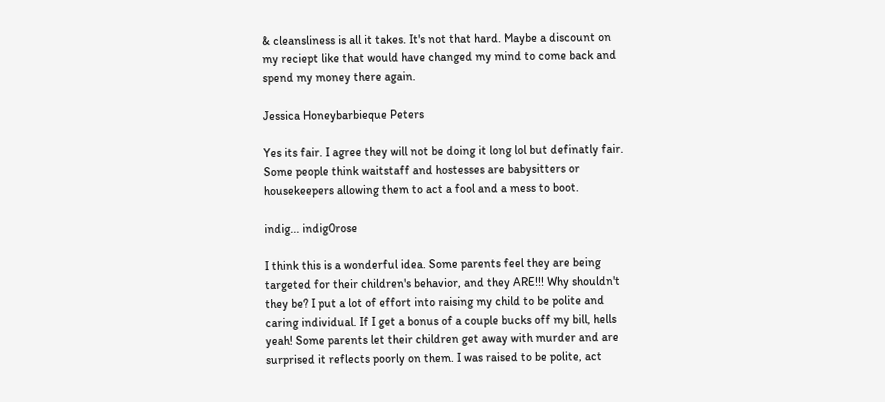& cleansliness is all it takes. It's not that hard. Maybe a discount on my reciept like that would have changed my mind to come back and spend my money there again.

Jessica Honeybarbieque Peters

Yes its fair. I agree they will not be doing it long lol but definatly fair. Some people think waitstaff and hostesses are babysitters or housekeepers allowing them to act a fool and a mess to boot.

indig... indig0rose

I think this is a wonderful idea. Some parents feel they are being targeted for their children's behavior, and they ARE!!! Why shouldn't they be? I put a lot of effort into raising my child to be polite and caring individual. If I get a bonus of a couple bucks off my bill, hells yeah! Some parents let their children get away with murder and are surprised it reflects poorly on them. I was raised to be polite, act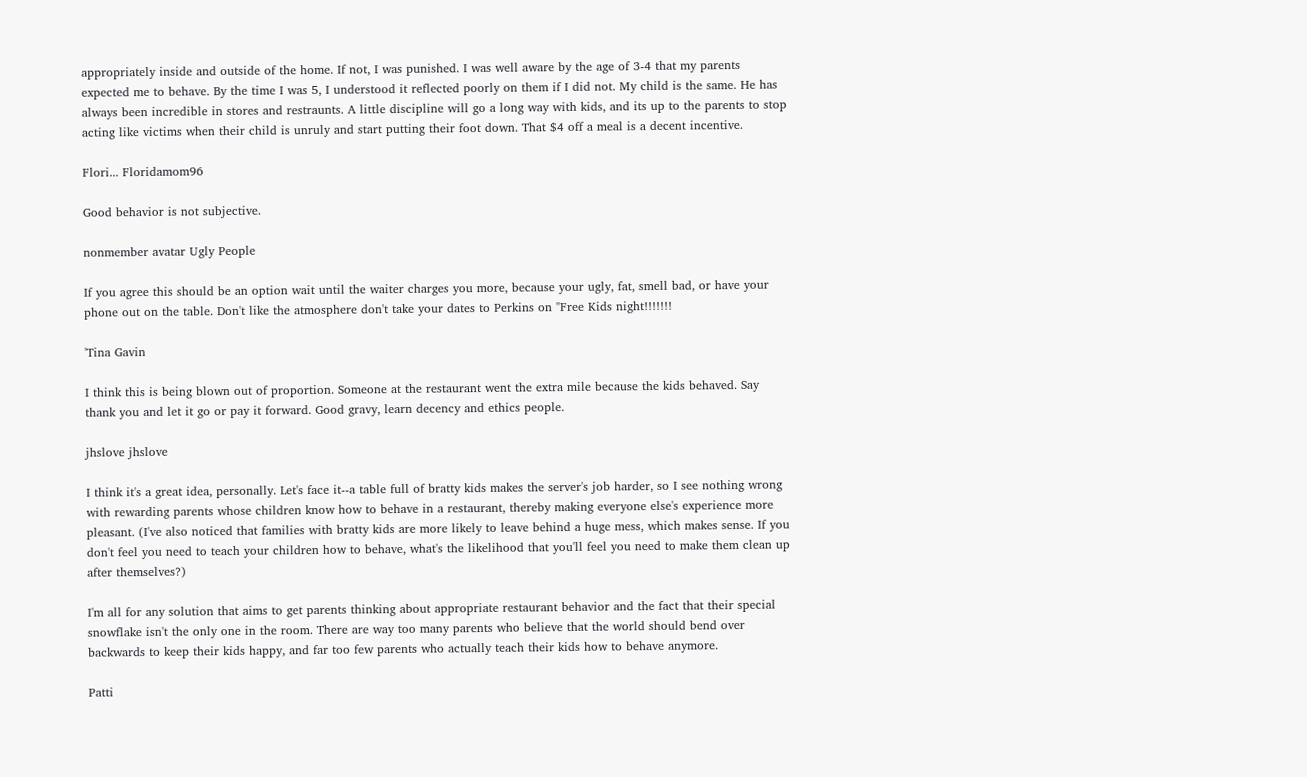appropriately inside and outside of the home. If not, I was punished. I was well aware by the age of 3-4 that my parents expected me to behave. By the time I was 5, I understood it reflected poorly on them if I did not. My child is the same. He has always been incredible in stores and restraunts. A little discipline will go a long way with kids, and its up to the parents to stop acting like victims when their child is unruly and start putting their foot down. That $4 off a meal is a decent incentive.

Flori... Floridamom96

Good behavior is not subjective.

nonmember avatar Ugly People

If you agree this should be an option wait until the waiter charges you more, because your ugly, fat, smell bad, or have your phone out on the table. Don't like the atmosphere don't take your dates to Perkins on "Free Kids night!!!!!!!

'Tina Gavin

I think this is being blown out of proportion. Someone at the restaurant went the extra mile because the kids behaved. Say thank you and let it go or pay it forward. Good gravy, learn decency and ethics people.

jhslove jhslove

I think it's a great idea, personally. Let's face it--a table full of bratty kids makes the server's job harder, so I see nothing wrong with rewarding parents whose children know how to behave in a restaurant, thereby making everyone else's experience more pleasant. (I've also noticed that families with bratty kids are more likely to leave behind a huge mess, which makes sense. If you don't feel you need to teach your children how to behave, what's the likelihood that you'll feel you need to make them clean up after themselves?)

I'm all for any solution that aims to get parents thinking about appropriate restaurant behavior and the fact that their special snowflake isn't the only one in the room. There are way too many parents who believe that the world should bend over backwards to keep their kids happy, and far too few parents who actually teach their kids how to behave anymore.

Patti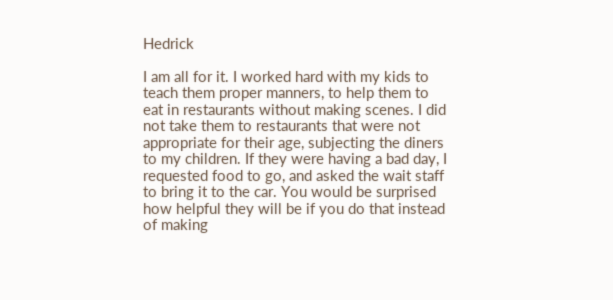Hedrick

I am all for it. I worked hard with my kids to teach them proper manners, to help them to eat in restaurants without making scenes. I did not take them to restaurants that were not appropriate for their age, subjecting the diners to my children. If they were having a bad day, I requested food to go, and asked the wait staff to bring it to the car. You would be surprised how helpful they will be if you do that instead of making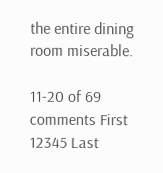the entire dining room miserable.

11-20 of 69 comments First 12345 Last